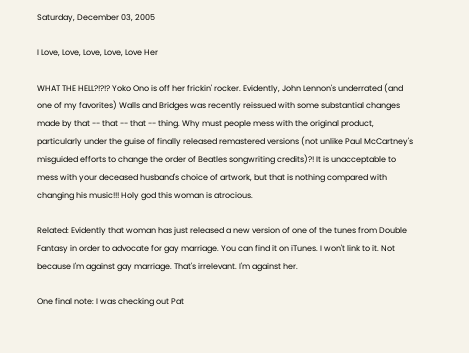Saturday, December 03, 2005

I Love, Love, Love, Love, Love Her

WHAT THE HELL?!?!? Yoko Ono is off her frickin' rocker. Evidently, John Lennon's underrated (and one of my favorites) Walls and Bridges was recently reissued with some substantial changes made by that -- that -- that -- thing. Why must people mess with the original product, particularly under the guise of finally released remastered versions (not unlike Paul McCartney's misguided efforts to change the order of Beatles songwriting credits)?! It is unacceptable to mess with your deceased husband's choice of artwork, but that is nothing compared with changing his music!!! Holy god this woman is atrocious.

Related: Evidently that woman has just released a new version of one of the tunes from Double Fantasy in order to advocate for gay marriage. You can find it on iTunes. I won't link to it. Not because I'm against gay marriage. That's irrelevant. I'm against her.

One final note: I was checking out Pat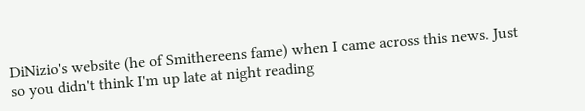DiNizio's website (he of Smithereens fame) when I came across this news. Just so you didn't think I'm up late at night reading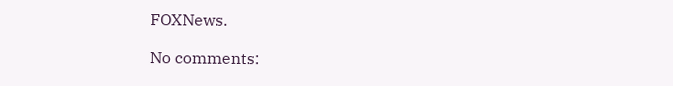FOXNews.

No comments: